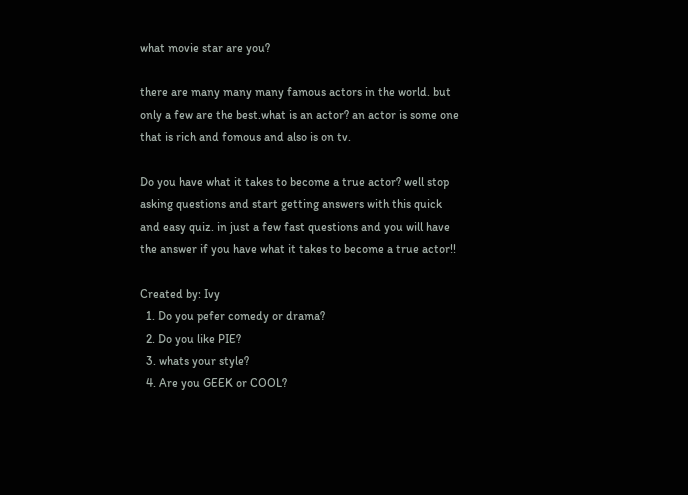what movie star are you?

there are many many many famous actors in the world. but only a few are the best.what is an actor? an actor is some one that is rich and fomous and also is on tv.

Do you have what it takes to become a true actor? well stop asking questions and start getting answers with this quick and easy quiz. in just a few fast questions and you will have the answer if you have what it takes to become a true actor!!

Created by: Ivy
  1. Do you pefer comedy or drama?
  2. Do you like PIE?
  3. whats your style?
  4. Are you GEEK or COOL?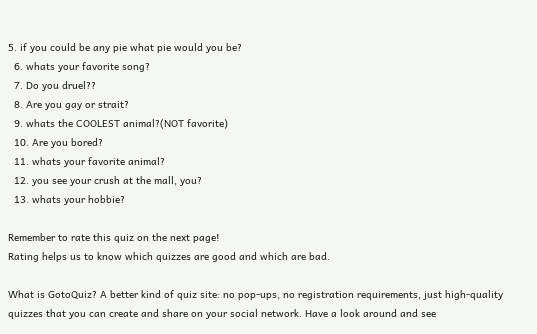5. if you could be any pie what pie would you be?
  6. whats your favorite song?
  7. Do you druel??
  8. Are you gay or strait?
  9. whats the COOLEST animal?(NOT favorite)
  10. Are you bored?
  11. whats your favorite animal?
  12. you see your crush at the mall, you?
  13. whats your hobbie?

Remember to rate this quiz on the next page!
Rating helps us to know which quizzes are good and which are bad.

What is GotoQuiz? A better kind of quiz site: no pop-ups, no registration requirements, just high-quality quizzes that you can create and share on your social network. Have a look around and see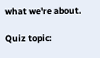what we're about.

Quiz topic: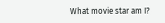What movie star am I?